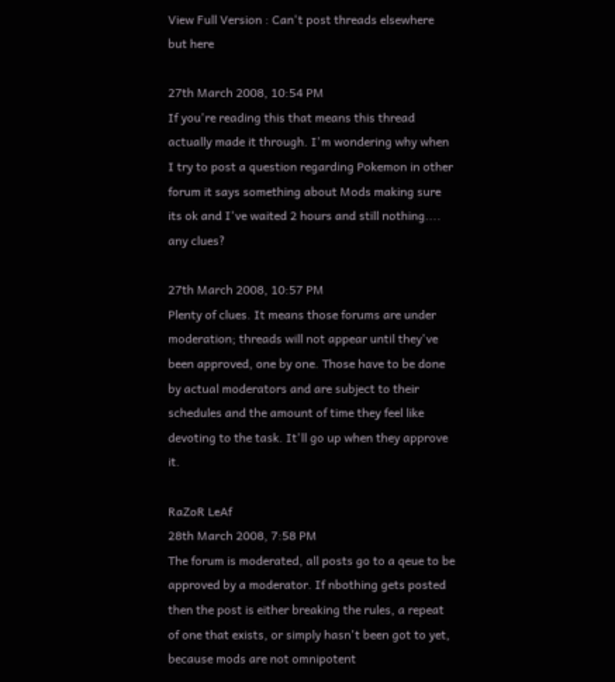View Full Version : Can't post threads elsewhere but here

27th March 2008, 10:54 PM
If you're reading this that means this thread actually made it through. I'm wondering why when I try to post a question regarding Pokemon in other forum it says something about Mods making sure its ok and I've waited 2 hours and still nothing.... any clues?

27th March 2008, 10:57 PM
Plenty of clues. It means those forums are under moderation; threads will not appear until they've been approved, one by one. Those have to be done by actual moderators and are subject to their schedules and the amount of time they feel like devoting to the task. It'll go up when they approve it.

RaZoR LeAf
28th March 2008, 7:58 PM
The forum is moderated, all posts go to a qeue to be approved by a moderator. If nbothing gets posted then the post is either breaking the rules, a repeat of one that exists, or simply hasn't been got to yet, because mods are not omnipotent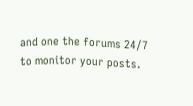and one the forums 24/7 to monitor your posts.